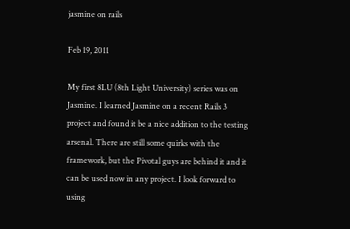jasmine on rails

Feb 19, 2011

My first 8LU (8th Light University) series was on Jasmine. I learned Jasmine on a recent Rails 3 project and found it be a nice addition to the testing arsenal. There are still some quirks with the framework, but the Pivotal guys are behind it and it can be used now in any project. I look forward to using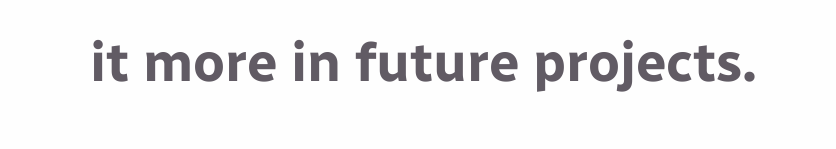it more in future projects.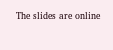The slides are online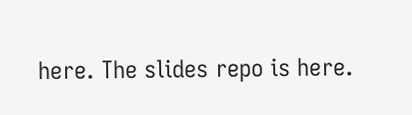here. The slides repo is here.